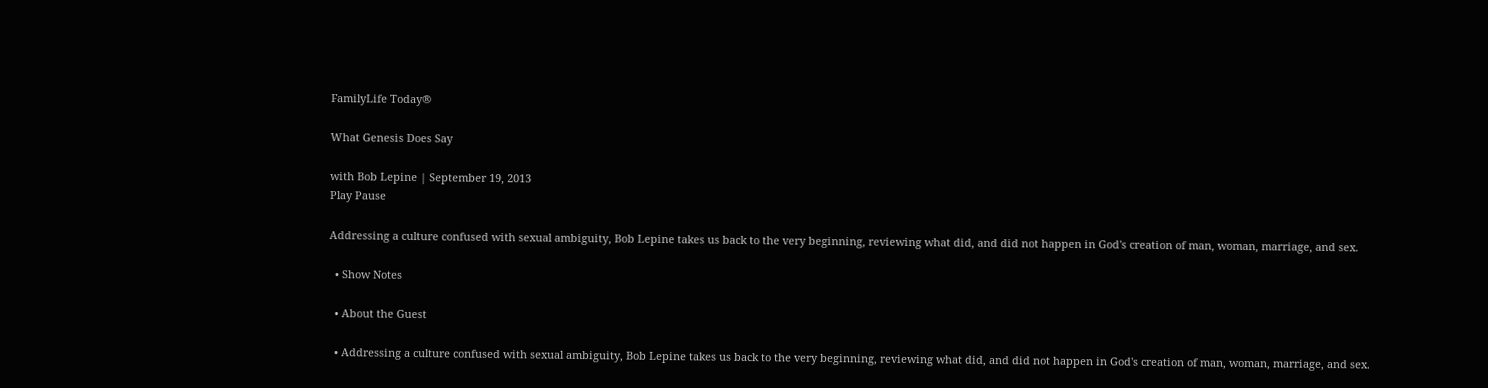FamilyLife Today®

What Genesis Does Say

with Bob Lepine | September 19, 2013
Play Pause

Addressing a culture confused with sexual ambiguity, Bob Lepine takes us back to the very beginning, reviewing what did, and did not happen in God's creation of man, woman, marriage, and sex.

  • Show Notes

  • About the Guest

  • Addressing a culture confused with sexual ambiguity, Bob Lepine takes us back to the very beginning, reviewing what did, and did not happen in God's creation of man, woman, marriage, and sex.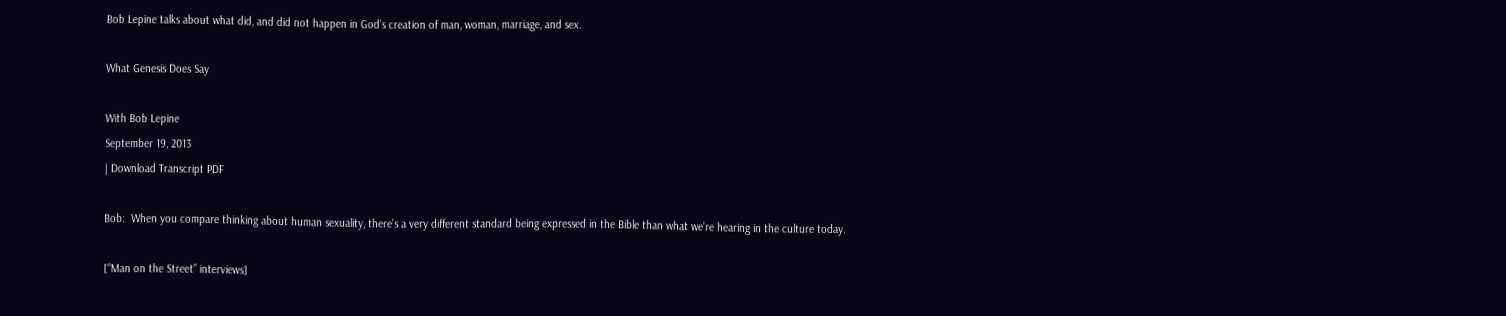Bob Lepine talks about what did, and did not happen in God’s creation of man, woman, marriage, and sex.

What Genesis Does Say

With Bob Lepine
September 19, 2013
| Download Transcript PDF

Bob:  When you compare thinking about human sexuality, there’s a very different standard being expressed in the Bible than what we’re hearing in the culture today.

[“Man on the Street” interviews]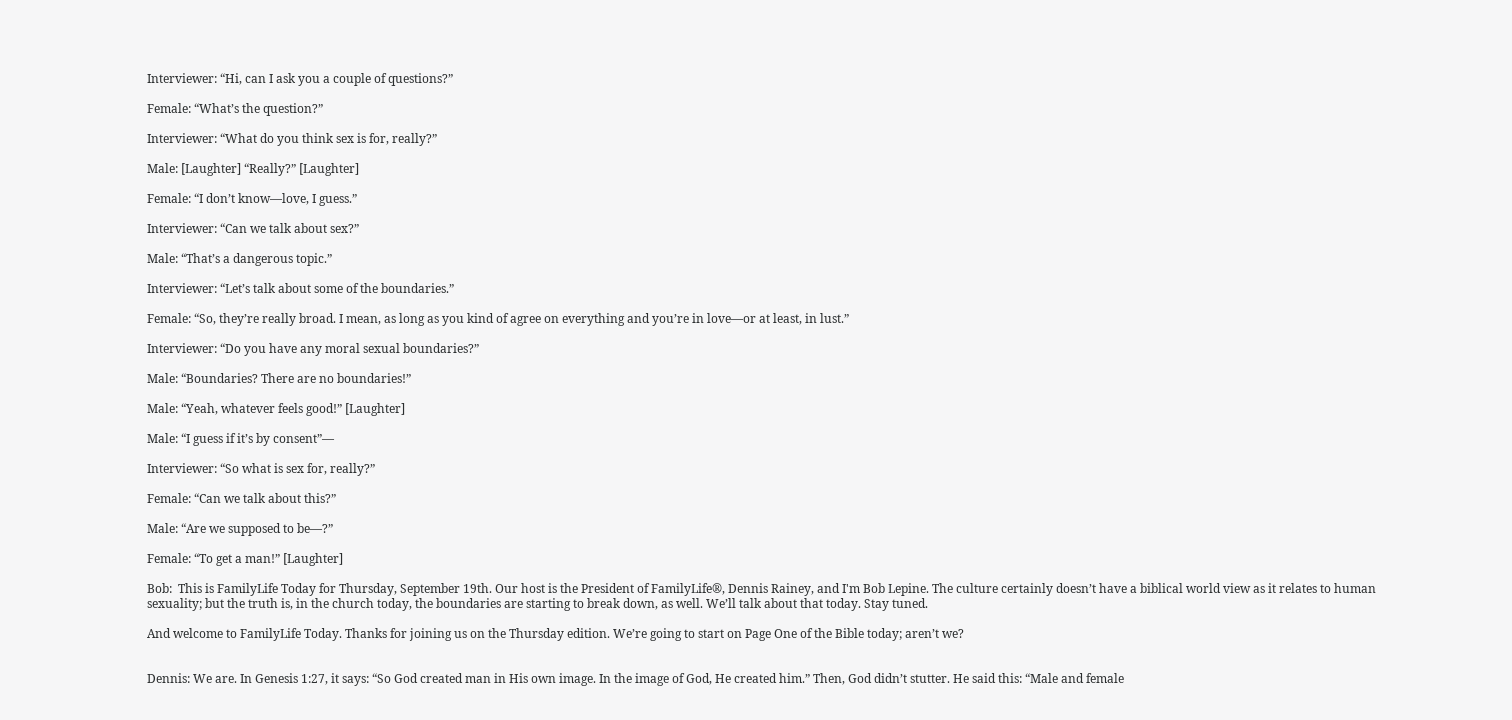Interviewer: “Hi, can I ask you a couple of questions?”

Female: “What’s the question?”

Interviewer: “What do you think sex is for, really?”

Male: [Laughter] “Really?” [Laughter]

Female: “I don’t know—love, I guess.”

Interviewer: “Can we talk about sex?”

Male: “That’s a dangerous topic.”

Interviewer: “Let’s talk about some of the boundaries.”

Female: “So, they’re really broad. I mean, as long as you kind of agree on everything and you’re in love—or at least, in lust.”

Interviewer: “Do you have any moral sexual boundaries?”

Male: “Boundaries? There are no boundaries!”

Male: “Yeah, whatever feels good!” [Laughter]

Male: “I guess if it’s by consent”—

Interviewer: “So what is sex for, really?”

Female: “Can we talk about this?”

Male: “Are we supposed to be—?”

Female: “To get a man!” [Laughter]

Bob:  This is FamilyLife Today for Thursday, September 19th. Our host is the President of FamilyLife®, Dennis Rainey, and I'm Bob Lepine. The culture certainly doesn’t have a biblical world view as it relates to human sexuality; but the truth is, in the church today, the boundaries are starting to break down, as well. We’ll talk about that today. Stay tuned.

And welcome to FamilyLife Today. Thanks for joining us on the Thursday edition. We’re going to start on Page One of the Bible today; aren’t we?


Dennis: We are. In Genesis 1:27, it says: “So God created man in His own image. In the image of God, He created him.” Then, God didn’t stutter. He said this: “Male and female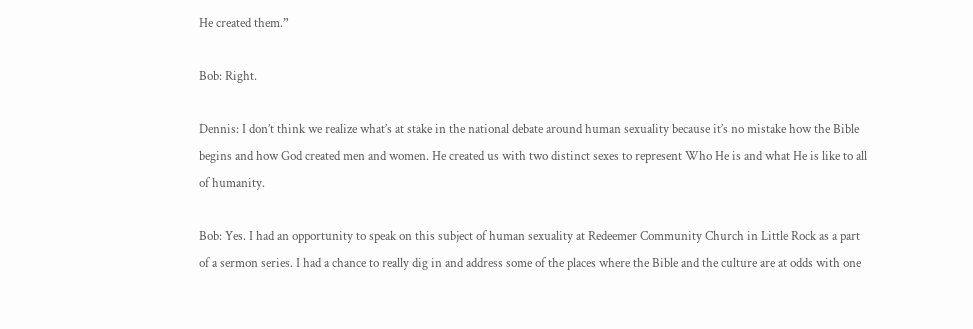He created them.”

Bob: Right.

Dennis: I don’t think we realize what’s at stake in the national debate around human sexuality because it’s no mistake how the Bible begins and how God created men and women. He created us with two distinct sexes to represent Who He is and what He is like to all of humanity.

Bob: Yes. I had an opportunity to speak on this subject of human sexuality at Redeemer Community Church in Little Rock as a part of a sermon series. I had a chance to really dig in and address some of the places where the Bible and the culture are at odds with one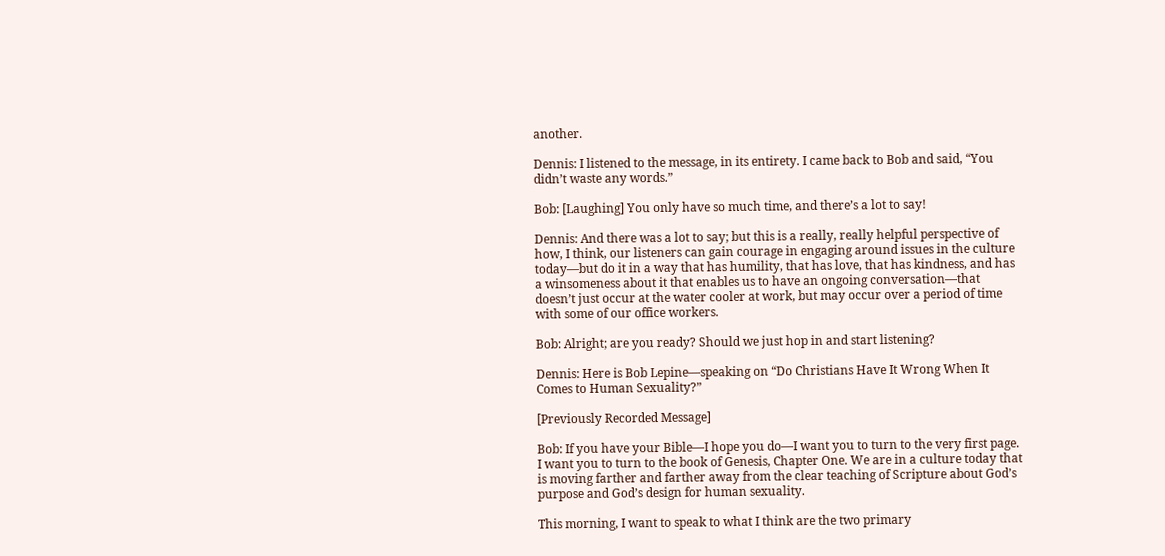another.

Dennis: I listened to the message, in its entirety. I came back to Bob and said, “You didn’t waste any words.”

Bob: [Laughing] You only have so much time, and there’s a lot to say!

Dennis: And there was a lot to say; but this is a really, really helpful perspective of how, I think, our listeners can gain courage in engaging around issues in the culture today—but do it in a way that has humility, that has love, that has kindness, and has a winsomeness about it that enables us to have an ongoing conversation—that doesn’t just occur at the water cooler at work, but may occur over a period of time with some of our office workers.

Bob: Alright; are you ready? Should we just hop in and start listening?

Dennis: Here is Bob Lepine—speaking on “Do Christians Have It Wrong When It Comes to Human Sexuality?”

[Previously Recorded Message]

Bob: If you have your Bible—I hope you do—I want you to turn to the very first page. I want you to turn to the book of Genesis, Chapter One. We are in a culture today that is moving farther and farther away from the clear teaching of Scripture about God’s purpose and God’s design for human sexuality.

This morning, I want to speak to what I think are the two primary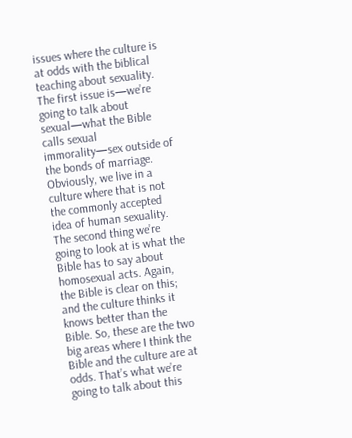issues where the culture is at odds with the biblical teaching about sexuality. The first issue is—we’re going to talk about sexual—what the Bible calls sexual immorality—sex outside of the bonds of marriage. Obviously, we live in a culture where that is not the commonly accepted idea of human sexuality. The second thing we’re going to look at is what the Bible has to say about homosexual acts. Again, the Bible is clear on this; and the culture thinks it knows better than the Bible. So, these are the two big areas where I think the Bible and the culture are at odds. That’s what we’re going to talk about this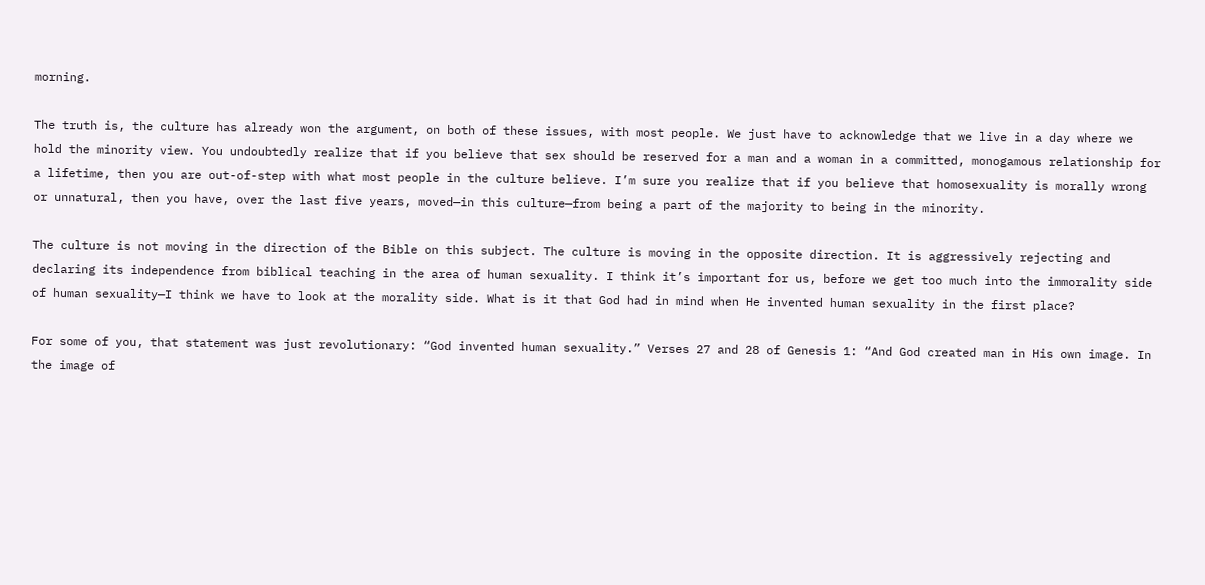morning.

The truth is, the culture has already won the argument, on both of these issues, with most people. We just have to acknowledge that we live in a day where we hold the minority view. You undoubtedly realize that if you believe that sex should be reserved for a man and a woman in a committed, monogamous relationship for a lifetime, then you are out-of-step with what most people in the culture believe. I’m sure you realize that if you believe that homosexuality is morally wrong or unnatural, then you have, over the last five years, moved—in this culture—from being a part of the majority to being in the minority.

The culture is not moving in the direction of the Bible on this subject. The culture is moving in the opposite direction. It is aggressively rejecting and declaring its independence from biblical teaching in the area of human sexuality. I think it’s important for us, before we get too much into the immorality side of human sexuality—I think we have to look at the morality side. What is it that God had in mind when He invented human sexuality in the first place?

For some of you, that statement was just revolutionary: “God invented human sexuality.” Verses 27 and 28 of Genesis 1: “And God created man in His own image. In the image of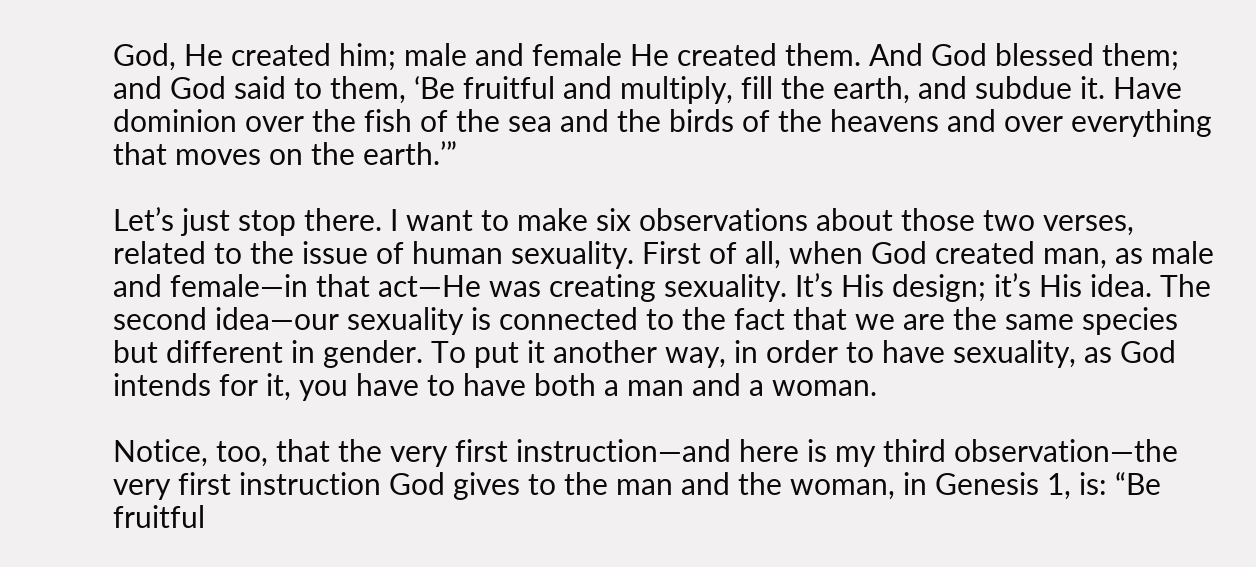God, He created him; male and female He created them. And God blessed them; and God said to them, ‘Be fruitful and multiply, fill the earth, and subdue it. Have dominion over the fish of the sea and the birds of the heavens and over everything that moves on the earth.’”

Let’s just stop there. I want to make six observations about those two verses, related to the issue of human sexuality. First of all, when God created man, as male and female—in that act—He was creating sexuality. It’s His design; it’s His idea. The second idea—our sexuality is connected to the fact that we are the same species but different in gender. To put it another way, in order to have sexuality, as God intends for it, you have to have both a man and a woman.

Notice, too, that the very first instruction—and here is my third observation—the very first instruction God gives to the man and the woman, in Genesis 1, is: “Be fruitful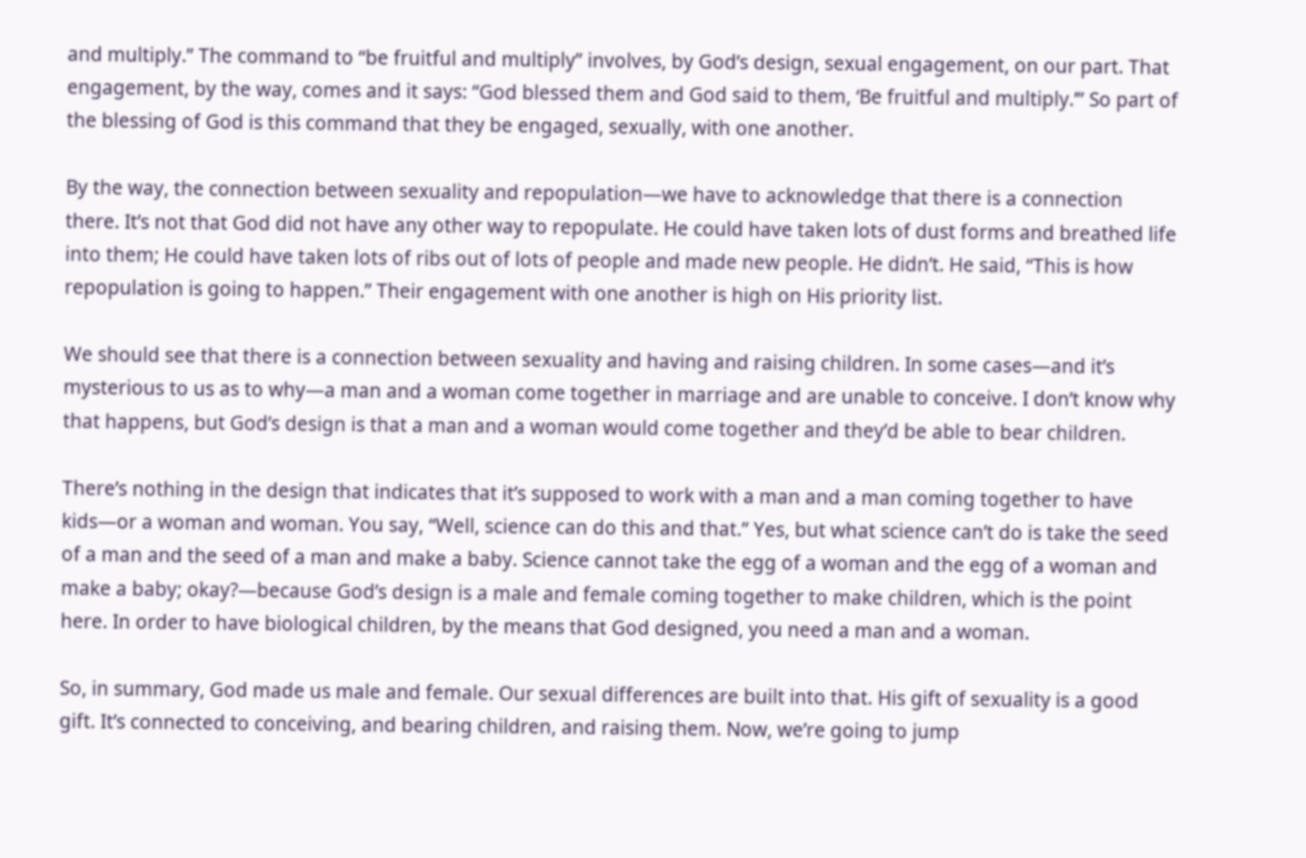and multiply.” The command to “be fruitful and multiply” involves, by God’s design, sexual engagement, on our part. That engagement, by the way, comes and it says: “God blessed them and God said to them, ‘Be fruitful and multiply.’” So part of the blessing of God is this command that they be engaged, sexually, with one another.

By the way, the connection between sexuality and repopulation—we have to acknowledge that there is a connection there. It’s not that God did not have any other way to repopulate. He could have taken lots of dust forms and breathed life into them; He could have taken lots of ribs out of lots of people and made new people. He didn’t. He said, “This is how repopulation is going to happen.” Their engagement with one another is high on His priority list.

We should see that there is a connection between sexuality and having and raising children. In some cases—and it’s mysterious to us as to why—a man and a woman come together in marriage and are unable to conceive. I don’t know why that happens, but God’s design is that a man and a woman would come together and they’d be able to bear children.

There’s nothing in the design that indicates that it’s supposed to work with a man and a man coming together to have kids—or a woman and woman. You say, “Well, science can do this and that.” Yes, but what science can’t do is take the seed of a man and the seed of a man and make a baby. Science cannot take the egg of a woman and the egg of a woman and make a baby; okay?—because God’s design is a male and female coming together to make children, which is the point here. In order to have biological children, by the means that God designed, you need a man and a woman.

So, in summary, God made us male and female. Our sexual differences are built into that. His gift of sexuality is a good gift. It’s connected to conceiving, and bearing children, and raising them. Now, we’re going to jump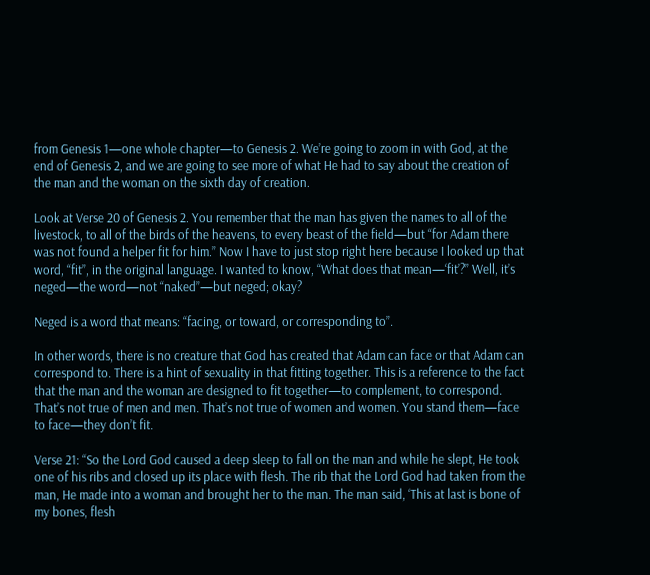from Genesis 1—one whole chapter—to Genesis 2. We’re going to zoom in with God, at the end of Genesis 2, and we are going to see more of what He had to say about the creation of the man and the woman on the sixth day of creation.

Look at Verse 20 of Genesis 2. You remember that the man has given the names to all of the livestock, to all of the birds of the heavens, to every beast of the field—but “for Adam there was not found a helper fit for him.” Now I have to just stop right here because I looked up that word, “fit”, in the original language. I wanted to know, “What does that mean—‘fit’?” Well, it’s neged—the word—not “naked”—but neged; okay?

Neged is a word that means: “facing, or toward, or corresponding to”.

In other words, there is no creature that God has created that Adam can face or that Adam can correspond to. There is a hint of sexuality in that fitting together. This is a reference to the fact that the man and the woman are designed to fit together—to complement, to correspond. That’s not true of men and men. That’s not true of women and women. You stand them—face to face—they don’t fit.

Verse 21: “So the Lord God caused a deep sleep to fall on the man and while he slept, He took one of his ribs and closed up its place with flesh. The rib that the Lord God had taken from the man, He made into a woman and brought her to the man. The man said, ‘This at last is bone of my bones, flesh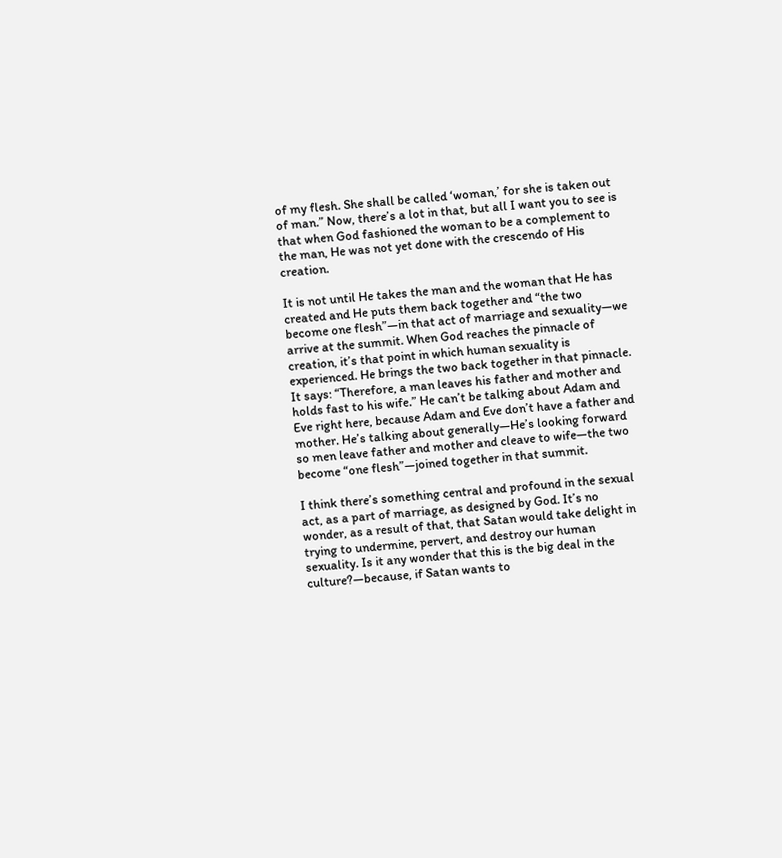of my flesh. She shall be called ‘woman,’ for she is taken out of man.” Now, there’s a lot in that, but all I want you to see is that when God fashioned the woman to be a complement to the man, He was not yet done with the crescendo of His creation.

It is not until He takes the man and the woman that He has created and He puts them back together and “the two become one flesh”—in that act of marriage and sexuality—we arrive at the summit. When God reaches the pinnacle of creation, it’s that point in which human sexuality is experienced. He brings the two back together in that pinnacle. It says: “Therefore, a man leaves his father and mother and holds fast to his wife.” He can’t be talking about Adam and Eve right here, because Adam and Eve don’t have a father and mother. He’s talking about generally—He’s looking forward so men leave father and mother and cleave to wife—the two become “one flesh”—joined together in that summit.

I think there’s something central and profound in the sexual act, as a part of marriage, as designed by God. It’s no wonder, as a result of that, that Satan would take delight in trying to undermine, pervert, and destroy our human sexuality. Is it any wonder that this is the big deal in the culture?—because, if Satan wants to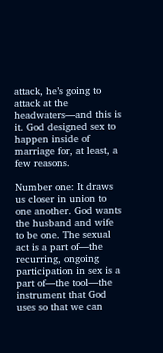attack, he’s going to attack at the headwaters—and this is it. God designed sex to happen inside of marriage for, at least, a few reasons.

Number one: It draws us closer in union to one another. God wants the husband and wife to be one. The sexual act is a part of—the recurring, ongoing participation in sex is a part of—the tool—the instrument that God uses so that we can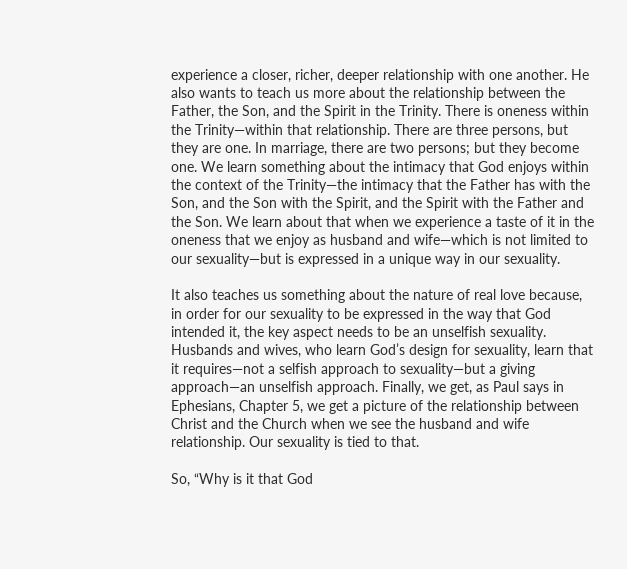experience a closer, richer, deeper relationship with one another. He also wants to teach us more about the relationship between the Father, the Son, and the Spirit in the Trinity. There is oneness within the Trinity—within that relationship. There are three persons, but they are one. In marriage, there are two persons; but they become one. We learn something about the intimacy that God enjoys within the context of the Trinity—the intimacy that the Father has with the Son, and the Son with the Spirit, and the Spirit with the Father and the Son. We learn about that when we experience a taste of it in the oneness that we enjoy as husband and wife—which is not limited to our sexuality—but is expressed in a unique way in our sexuality.

It also teaches us something about the nature of real love because, in order for our sexuality to be expressed in the way that God intended it, the key aspect needs to be an unselfish sexuality. Husbands and wives, who learn God’s design for sexuality, learn that it requires—not a selfish approach to sexuality—but a giving approach—an unselfish approach. Finally, we get, as Paul says in Ephesians, Chapter 5, we get a picture of the relationship between Christ and the Church when we see the husband and wife relationship. Our sexuality is tied to that.

So, “Why is it that God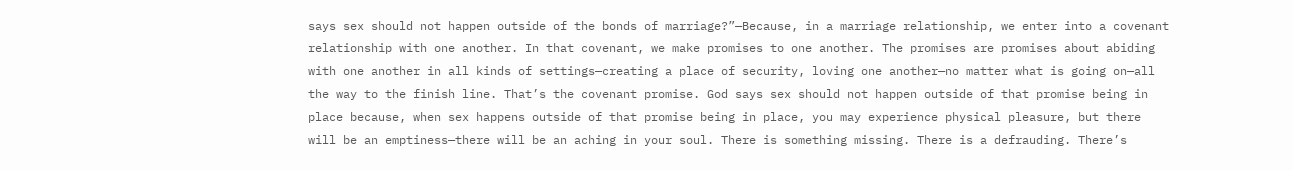says sex should not happen outside of the bonds of marriage?”—Because, in a marriage relationship, we enter into a covenant relationship with one another. In that covenant, we make promises to one another. The promises are promises about abiding with one another in all kinds of settings—creating a place of security, loving one another—no matter what is going on—all the way to the finish line. That’s the covenant promise. God says sex should not happen outside of that promise being in place because, when sex happens outside of that promise being in place, you may experience physical pleasure, but there will be an emptiness—there will be an aching in your soul. There is something missing. There is a defrauding. There’s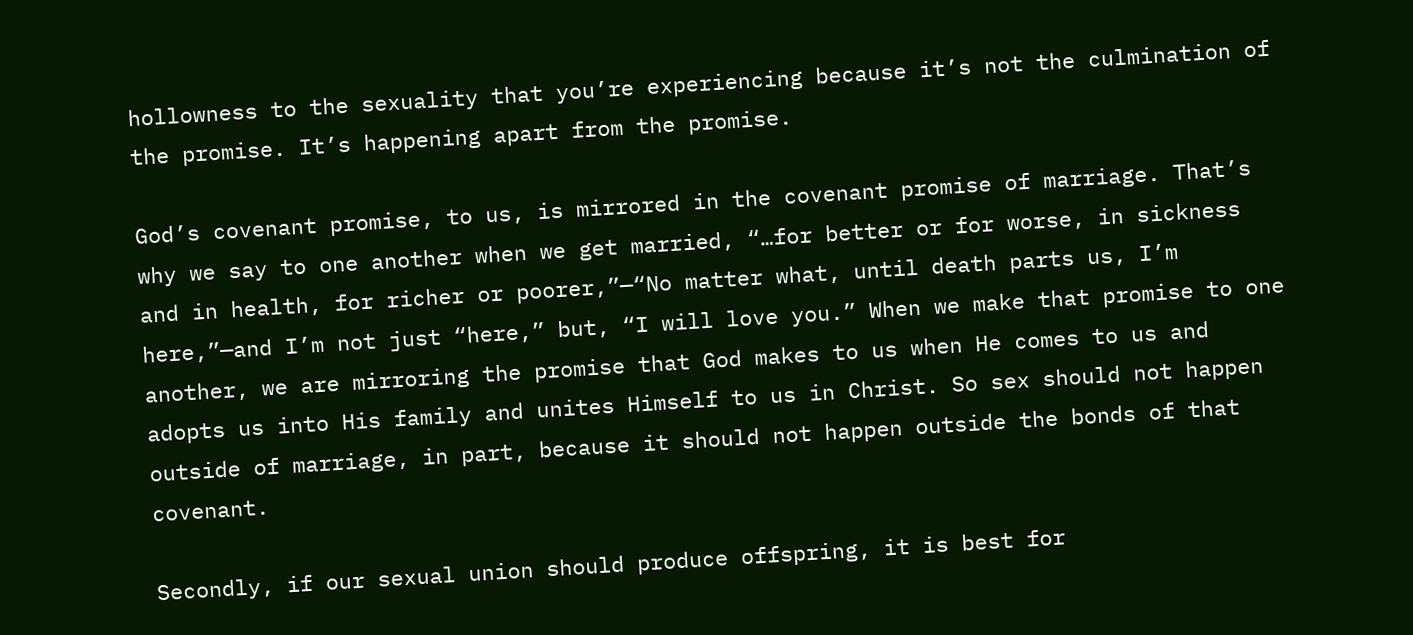hollowness to the sexuality that you’re experiencing because it’s not the culmination of the promise. It’s happening apart from the promise.

God’s covenant promise, to us, is mirrored in the covenant promise of marriage. That’s why we say to one another when we get married, “…for better or for worse, in sickness and in health, for richer or poorer,”—“No matter what, until death parts us, I’m here,”—and I’m not just “here,” but, “I will love you.” When we make that promise to one another, we are mirroring the promise that God makes to us when He comes to us and adopts us into His family and unites Himself to us in Christ. So sex should not happen outside of marriage, in part, because it should not happen outside the bonds of that covenant.

Secondly, if our sexual union should produce offspring, it is best for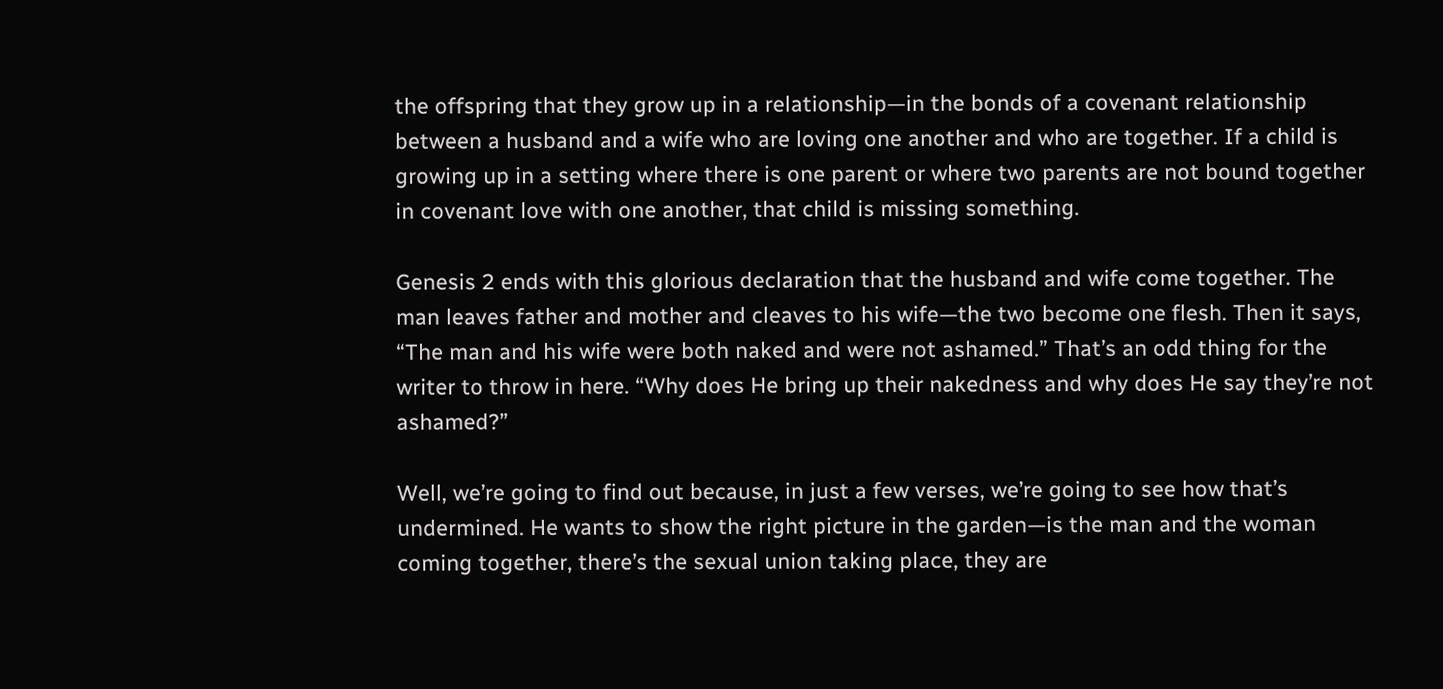the offspring that they grow up in a relationship—in the bonds of a covenant relationship between a husband and a wife who are loving one another and who are together. If a child is growing up in a setting where there is one parent or where two parents are not bound together in covenant love with one another, that child is missing something.

Genesis 2 ends with this glorious declaration that the husband and wife come together. The man leaves father and mother and cleaves to his wife—the two become one flesh. Then it says, “The man and his wife were both naked and were not ashamed.” That’s an odd thing for the writer to throw in here. “Why does He bring up their nakedness and why does He say they’re not ashamed?”

Well, we’re going to find out because, in just a few verses, we’re going to see how that’s undermined. He wants to show the right picture in the garden—is the man and the woman coming together, there’s the sexual union taking place, they are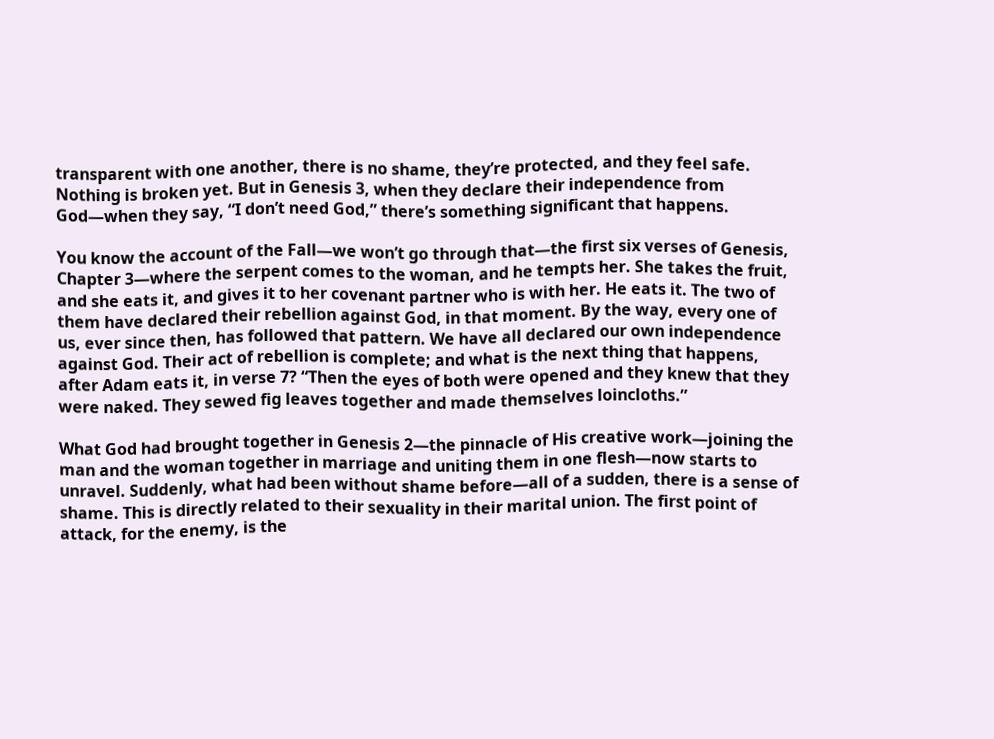transparent with one another, there is no shame, they’re protected, and they feel safe. Nothing is broken yet. But in Genesis 3, when they declare their independence from God—when they say, “I don’t need God,” there’s something significant that happens.

You know the account of the Fall—we won’t go through that—the first six verses of Genesis, Chapter 3—where the serpent comes to the woman, and he tempts her. She takes the fruit, and she eats it, and gives it to her covenant partner who is with her. He eats it. The two of them have declared their rebellion against God, in that moment. By the way, every one of us, ever since then, has followed that pattern. We have all declared our own independence against God. Their act of rebellion is complete; and what is the next thing that happens, after Adam eats it, in verse 7? “Then the eyes of both were opened and they knew that they were naked. They sewed fig leaves together and made themselves loincloths.”

What God had brought together in Genesis 2—the pinnacle of His creative work—joining the man and the woman together in marriage and uniting them in one flesh—now starts to unravel. Suddenly, what had been without shame before—all of a sudden, there is a sense of shame. This is directly related to their sexuality in their marital union. The first point of attack, for the enemy, is the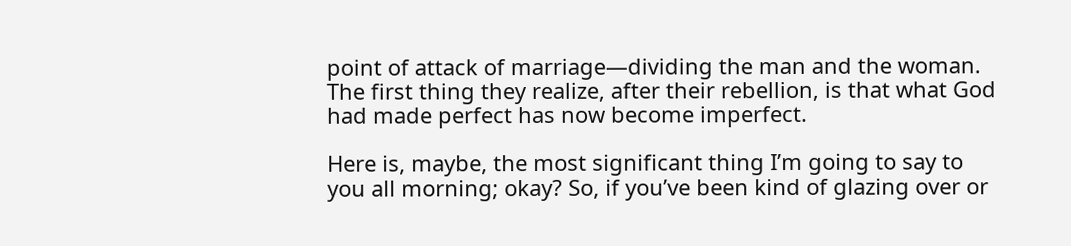point of attack of marriage—dividing the man and the woman. The first thing they realize, after their rebellion, is that what God had made perfect has now become imperfect.

Here is, maybe, the most significant thing I’m going to say to you all morning; okay? So, if you’ve been kind of glazing over or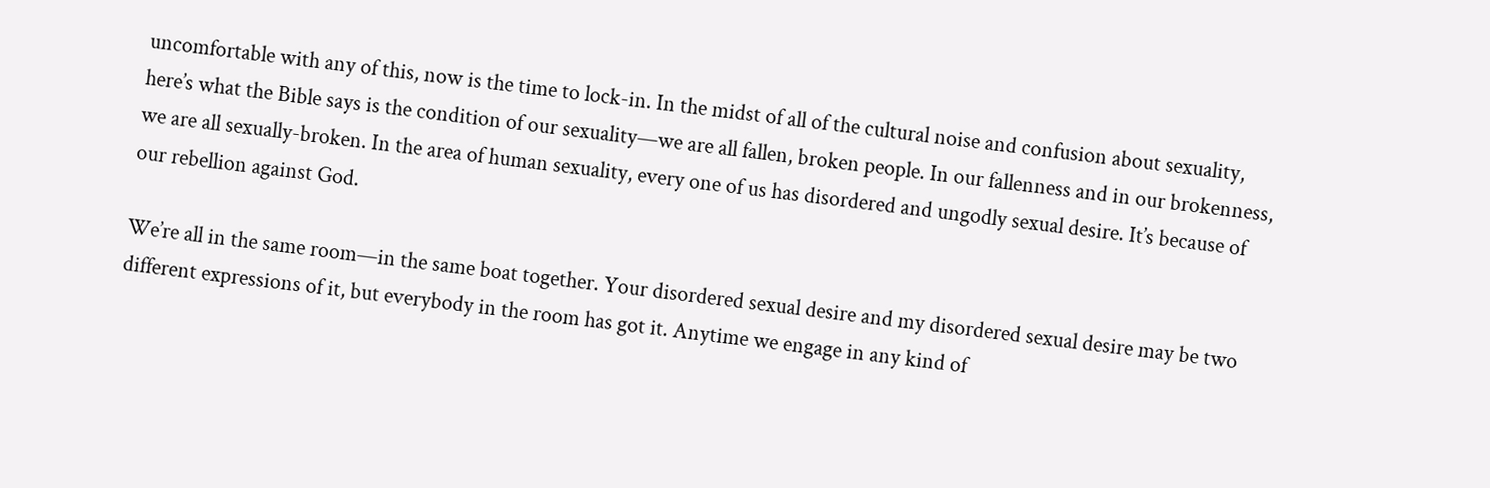uncomfortable with any of this, now is the time to lock-in. In the midst of all of the cultural noise and confusion about sexuality, here’s what the Bible says is the condition of our sexuality—we are all fallen, broken people. In our fallenness and in our brokenness, we are all sexually-broken. In the area of human sexuality, every one of us has disordered and ungodly sexual desire. It’s because of our rebellion against God.

We’re all in the same room—in the same boat together. Your disordered sexual desire and my disordered sexual desire may be two different expressions of it, but everybody in the room has got it. Anytime we engage in any kind of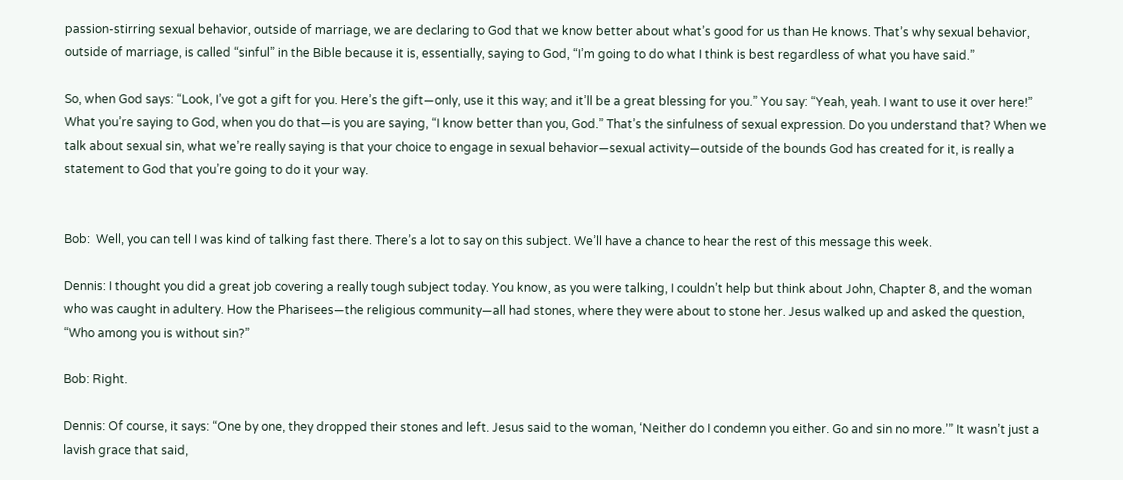passion-stirring sexual behavior, outside of marriage, we are declaring to God that we know better about what’s good for us than He knows. That’s why sexual behavior, outside of marriage, is called “sinful” in the Bible because it is, essentially, saying to God, “I’m going to do what I think is best regardless of what you have said.”

So, when God says: “Look, I’ve got a gift for you. Here’s the gift—only, use it this way; and it’ll be a great blessing for you.” You say: “Yeah, yeah. I want to use it over here!”  What you’re saying to God, when you do that—is you are saying, “I know better than you, God.” That’s the sinfulness of sexual expression. Do you understand that? When we talk about sexual sin, what we’re really saying is that your choice to engage in sexual behavior—sexual activity—outside of the bounds God has created for it, is really a statement to God that you’re going to do it your way.


Bob:  Well, you can tell I was kind of talking fast there. There’s a lot to say on this subject. We’ll have a chance to hear the rest of this message this week.

Dennis: I thought you did a great job covering a really tough subject today. You know, as you were talking, I couldn’t help but think about John, Chapter 8, and the woman who was caught in adultery. How the Pharisees—the religious community—all had stones, where they were about to stone her. Jesus walked up and asked the question, “Who among you is without sin?”

Bob: Right.

Dennis: Of course, it says: “One by one, they dropped their stones and left. Jesus said to the woman, ‘Neither do I condemn you either. Go and sin no more.’” It wasn’t just a lavish grace that said,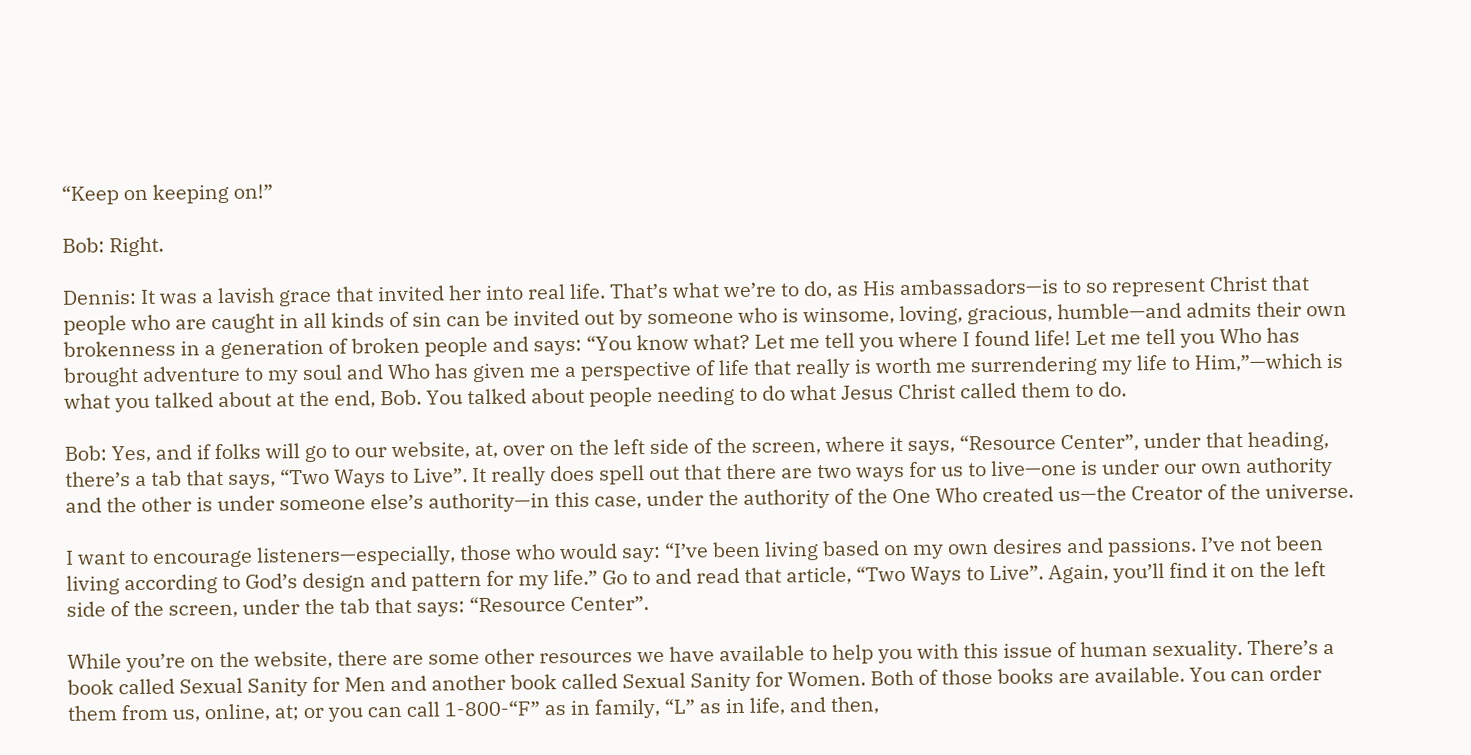“Keep on keeping on!”

Bob: Right.

Dennis: It was a lavish grace that invited her into real life. That’s what we’re to do, as His ambassadors—is to so represent Christ that people who are caught in all kinds of sin can be invited out by someone who is winsome, loving, gracious, humble—and admits their own brokenness in a generation of broken people and says: “You know what? Let me tell you where I found life! Let me tell you Who has brought adventure to my soul and Who has given me a perspective of life that really is worth me surrendering my life to Him,”—which is what you talked about at the end, Bob. You talked about people needing to do what Jesus Christ called them to do.

Bob: Yes, and if folks will go to our website, at, over on the left side of the screen, where it says, “Resource Center”, under that heading, there’s a tab that says, “Two Ways to Live”. It really does spell out that there are two ways for us to live—one is under our own authority and the other is under someone else’s authority—in this case, under the authority of the One Who created us—the Creator of the universe.

I want to encourage listeners—especially, those who would say: “I’ve been living based on my own desires and passions. I’ve not been living according to God’s design and pattern for my life.” Go to and read that article, “Two Ways to Live”. Again, you’ll find it on the left side of the screen, under the tab that says: “Resource Center”.

While you’re on the website, there are some other resources we have available to help you with this issue of human sexuality. There’s a book called Sexual Sanity for Men and another book called Sexual Sanity for Women. Both of those books are available. You can order them from us, online, at; or you can call 1-800-“F” as in family, “L” as in life, and then,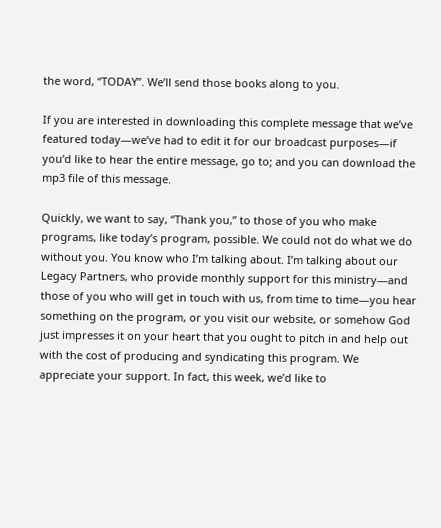the word, “TODAY”. We’ll send those books along to you.

If you are interested in downloading this complete message that we’ve featured today—we’ve had to edit it for our broadcast purposes—if you’d like to hear the entire message, go to; and you can download the mp3 file of this message.

Quickly, we want to say, “Thank you,” to those of you who make programs, like today’s program, possible. We could not do what we do without you. You know who I’m talking about. I’m talking about our Legacy Partners, who provide monthly support for this ministry—and those of you who will get in touch with us, from time to time—you hear something on the program, or you visit our website, or somehow God just impresses it on your heart that you ought to pitch in and help out with the cost of producing and syndicating this program. We appreciate your support. In fact, this week, we’d like to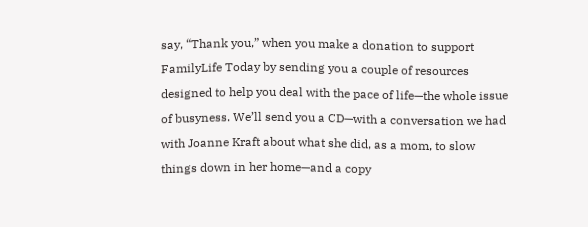say, “Thank you,” when you make a donation to support FamilyLife Today by sending you a couple of resources designed to help you deal with the pace of life—the whole issue of busyness. We’ll send you a CD—with a conversation we had with Joanne Kraft about what she did, as a mom, to slow things down in her home—and a copy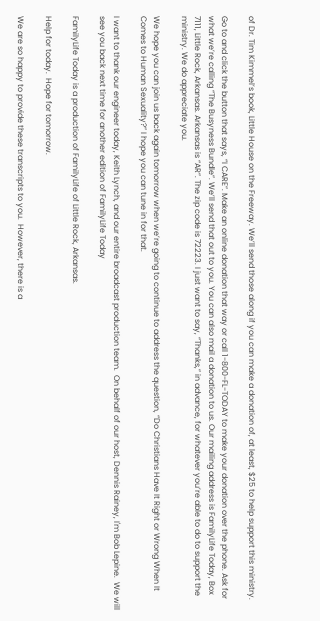of Dr. Tim Kimmel’s book, Little House on the Freeway. We’ll send those along if you can make a donation of, at least, $25 to help support this ministry.

Go to and click the button that says, “I CARE”. Make an online donation that way or call 1-800-FL-TODAY to make your donation over the phone. Ask for what we’re calling “The Busyness Bundle”. We’ll send that out to you. You can also mail a donation to us. Our mailing address is FamilyLife Today, Box 7111, Little Rock, Arkansas. Arkansas is “AR”. The zip code is 72223. I just want to say, “Thanks,” in advance, for whatever you’re able to do to support the ministry. We do appreciate you.

We hope you can join us back again tomorrow when we’re going to continue to address the question, “Do Christians Have It Right or Wrong When It Comes to Human Sexuality?” I hope you can tune in for that.

I want to thank our engineer today, Keith Lynch, and our entire broadcast production team.  On behalf of our host, Dennis Rainey, I'm Bob Lepine.  We will see you back next time for another edition of FamilyLife Today

FamilyLife Today is a production of FamilyLife of Little Rock, Arkansas.

Help for today.  Hope for tomorrow.

We are so happy to provide these transcripts to you.  However, there is a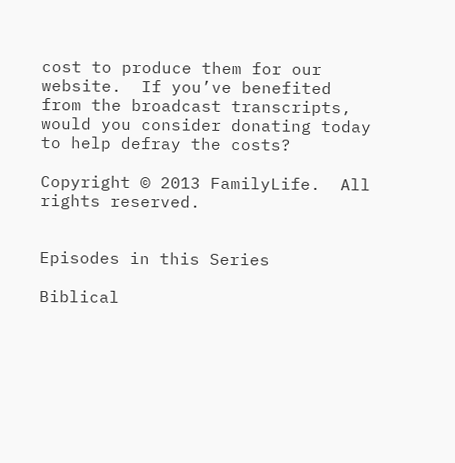cost to produce them for our website.  If you’ve benefited from the broadcast transcripts, would you consider donating today to help defray the costs?

Copyright © 2013 FamilyLife.  All rights reserved.


Episodes in this Series

Biblical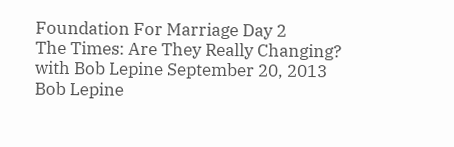Foundation For Marriage Day 2
The Times: Are They Really Changing?
with Bob Lepine September 20, 2013
Bob Lepine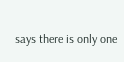says there is only one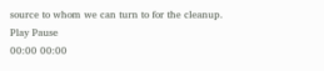source to whom we can turn to for the cleanup.
Play Pause
00:00 00:00